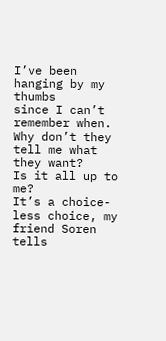I’ve been hanging by my thumbs
since I can’t remember when.
Why don’t they tell me what they want?
Is it all up to me?
It’s a choice-less choice, my friend Soren tells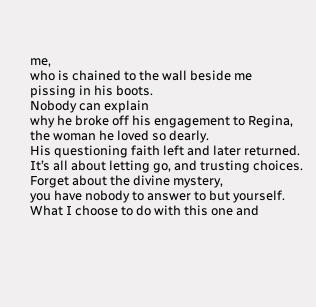me,
who is chained to the wall beside me
pissing in his boots.
Nobody can explain
why he broke off his engagement to Regina,
the woman he loved so dearly.
His questioning faith left and later returned.
It’s all about letting go, and trusting choices.
Forget about the divine mystery,
you have nobody to answer to but yourself.
What I choose to do with this one and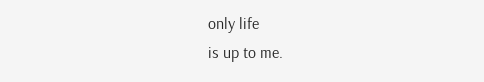only life
is up to me.